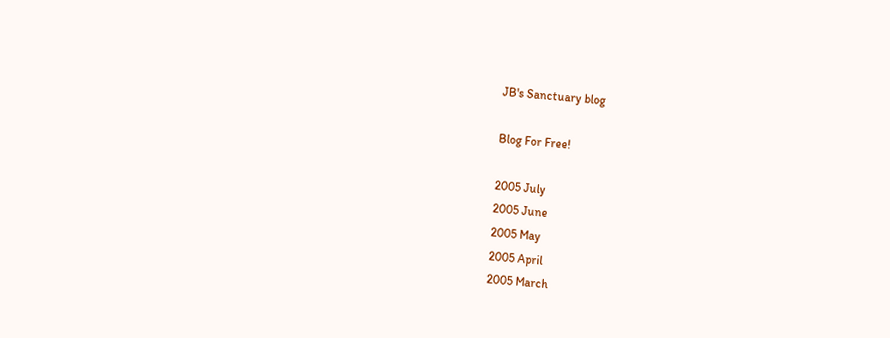JB's Sanctuary blog

Blog For Free!

2005 July
2005 June
2005 May
2005 April
2005 March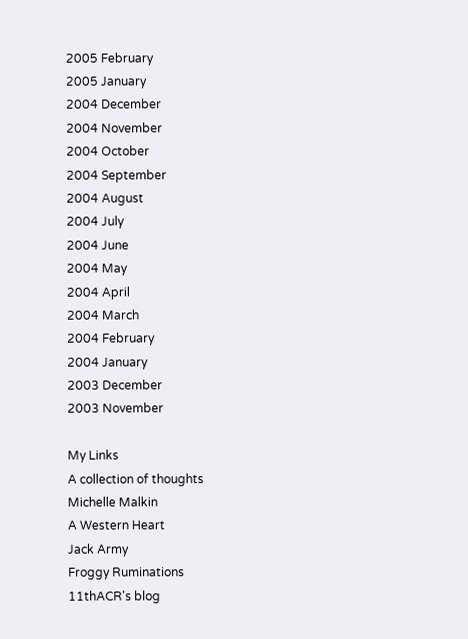2005 February
2005 January
2004 December
2004 November
2004 October
2004 September
2004 August
2004 July
2004 June
2004 May
2004 April
2004 March
2004 February
2004 January
2003 December
2003 November

My Links
A collection of thoughts
Michelle Malkin
A Western Heart
Jack Army
Froggy Ruminations
11thACR's blog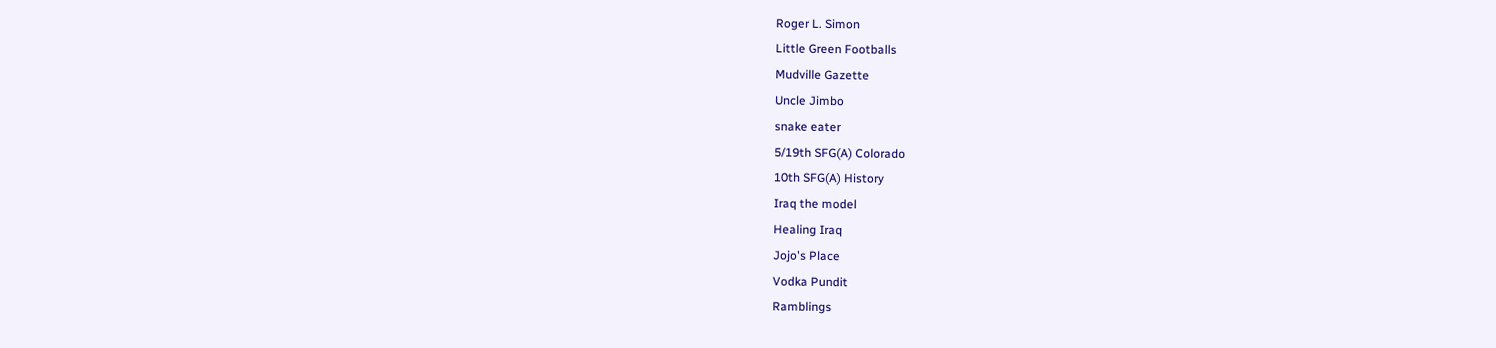Roger L. Simon
Little Green Footballs
Mudville Gazette
Uncle Jimbo
snake eater
5/19th SFG(A) Colorado
10th SFG(A) History
Iraq the model
Healing Iraq
Jojo's Place
Vodka Pundit
Ramblings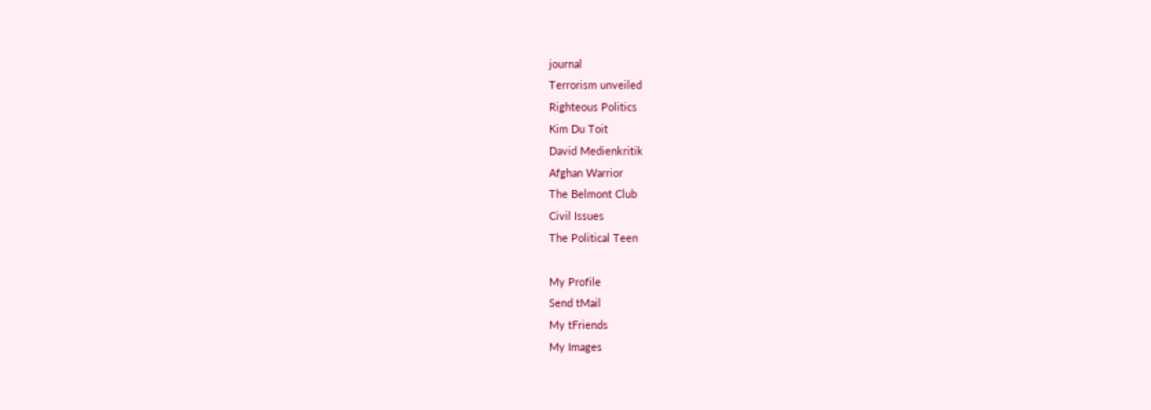journal
Terrorism unveiled
Righteous Politics
Kim Du Toit
David Medienkritik
Afghan Warrior
The Belmont Club
Civil Issues
The Political Teen

My Profile
Send tMail
My tFriends
My Images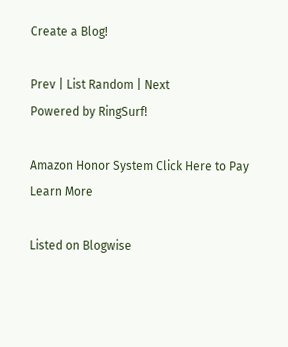Create a Blog!

Prev | List Random | Next
Powered by RingSurf!

Amazon Honor System Click Here to Pay Learn More

Listed on Blogwise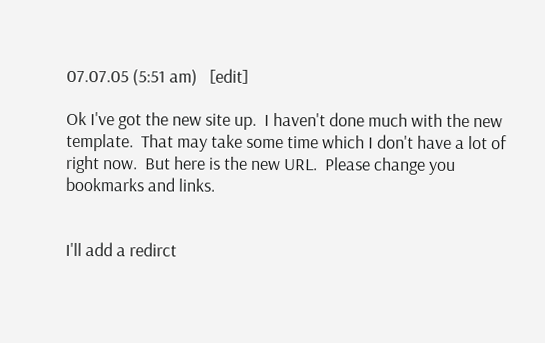07.07.05 (5:51 am)   [edit]

Ok I've got the new site up.  I haven't done much with the new template.  That may take some time which I don't have a lot of right now.  But here is the new URL.  Please change you bookmarks and links.


I'll add a redirct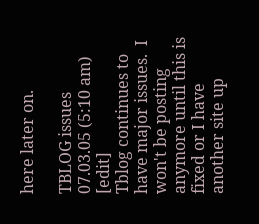here later on.

TBLOG issues
07.03.05 (5:10 am)   [edit]
Tblog continues to have major issues.  I won't be posting anymore until this is fixed or I have another site up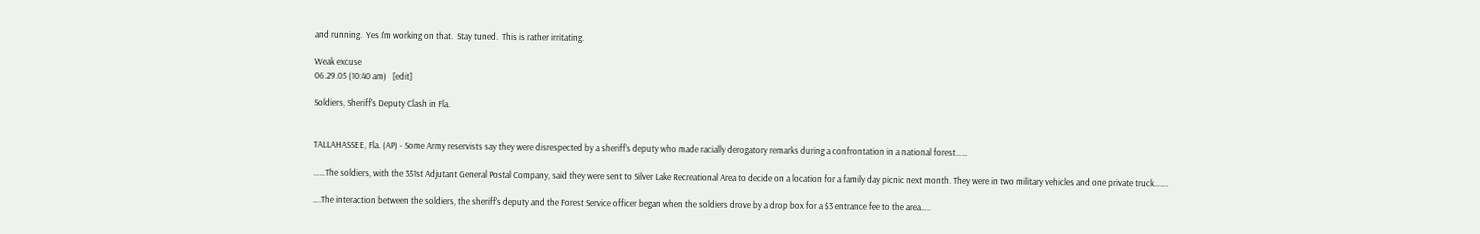and running.  Yes I'm working on that.  Stay tuned.  This is rather irritating.

Weak excuse
06.29.05 (10:40 am)   [edit]

Soldiers, Sheriff's Deputy Clash in Fla.


TALLAHASSEE, Fla. (AP) - Some Army reservists say they were disrespected by a sheriff's deputy who made racially derogatory remarks during a confrontation in a national forest……

……The soldiers, with the 351st Adjutant General Postal Company, said they were sent to Silver Lake Recreational Area to decide on a location for a family day picnic next month. They were in two military vehicles and one private truck…….

….The interaction between the soldiers, the sheriff's deputy and the Forest Service officer began when the soldiers drove by a drop box for a $3 entrance fee to the area…..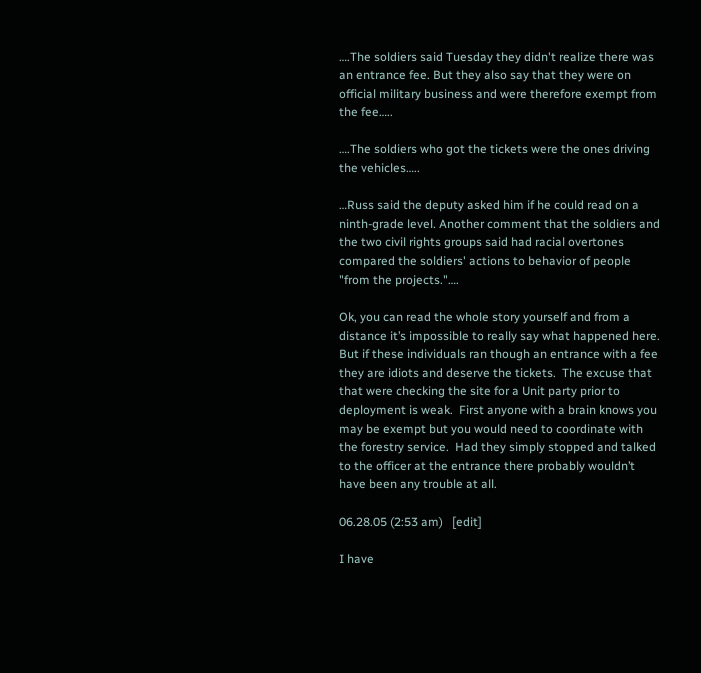….The soldiers said Tuesday they didn't realize there was an entrance fee. But they also say that they were on official military business and were therefore exempt from the fee…..

….The soldiers who got the tickets were the ones driving the vehicles…..

…Russ said the deputy asked him if he could read on a ninth-grade level. Another comment that the soldiers and the two civil rights groups said had racial overtones compared the soldiers' actions to behavior of people "from the projects."….

Ok, you can read the whole story yourself and from a distance it’s impossible to really say what happened here.  But if these individuals ran though an entrance with a fee they are idiots and deserve the tickets.  The excuse that that were checking the site for a Unit party prior to deployment is weak.  First anyone with a brain knows you may be exempt but you would need to coordinate with the forestry service.  Had they simply stopped and talked to the officer at the entrance there probably wouldn’t have been any trouble at all.

06.28.05 (2:53 am)   [edit]

I have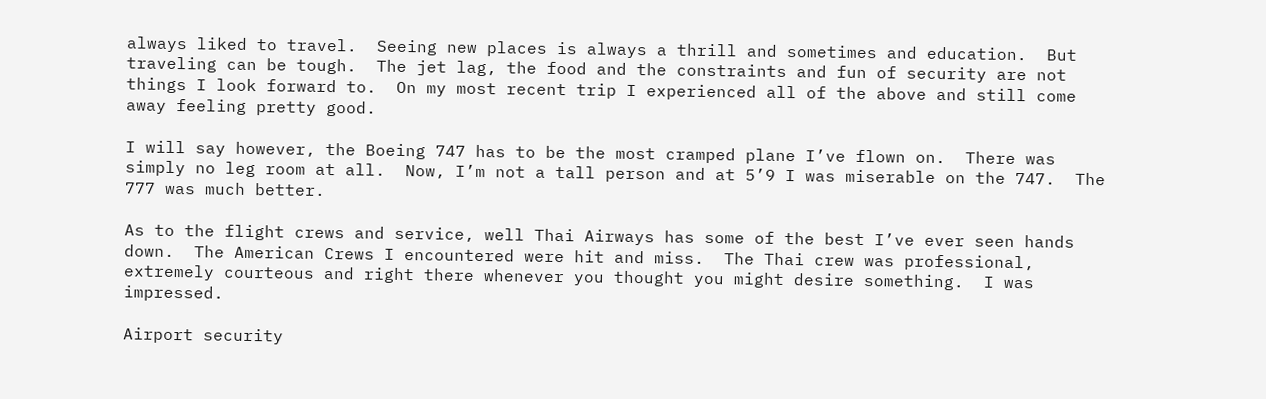always liked to travel.  Seeing new places is always a thrill and sometimes and education.  But traveling can be tough.  The jet lag, the food and the constraints and fun of security are not things I look forward to.  On my most recent trip I experienced all of the above and still come away feeling pretty good.

I will say however, the Boeing 747 has to be the most cramped plane I’ve flown on.  There was simply no leg room at all.  Now, I’m not a tall person and at 5’9 I was miserable on the 747.  The 777 was much better.

As to the flight crews and service, well Thai Airways has some of the best I’ve ever seen hands down.  The American Crews I encountered were hit and miss.  The Thai crew was professional, extremely courteous and right there whenever you thought you might desire something.  I was impressed.

Airport security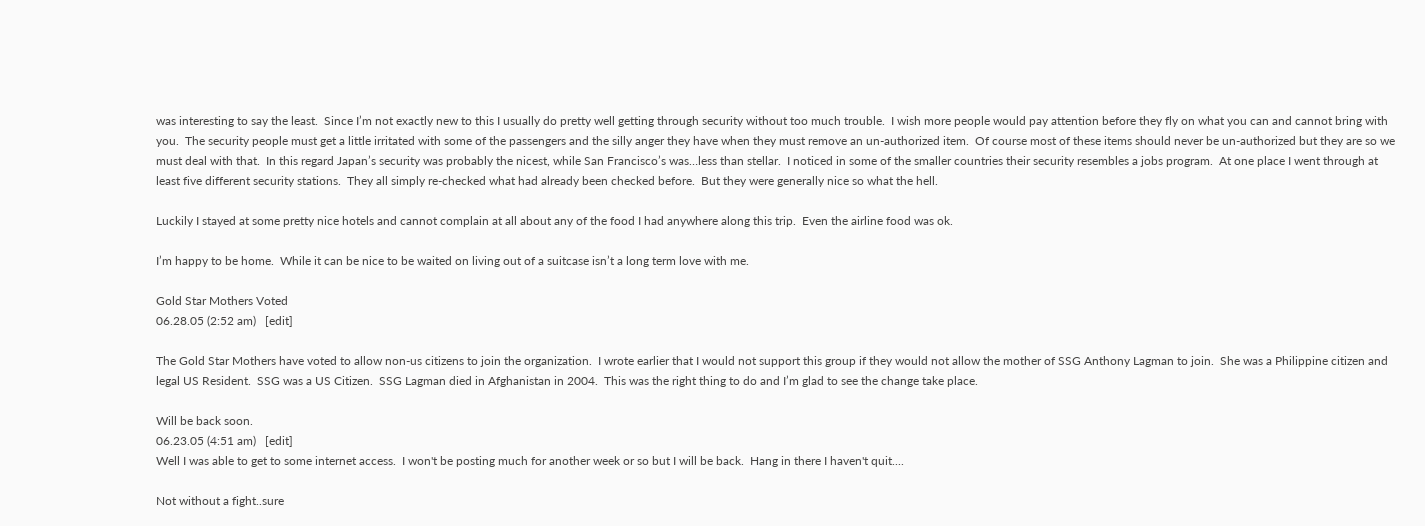was interesting to say the least.  Since I’m not exactly new to this I usually do pretty well getting through security without too much trouble.  I wish more people would pay attention before they fly on what you can and cannot bring with you.  The security people must get a little irritated with some of the passengers and the silly anger they have when they must remove an un-authorized item.  Of course most of these items should never be un-authorized but they are so we must deal with that.  In this regard Japan’s security was probably the nicest, while San Francisco’s was…less than stellar.  I noticed in some of the smaller countries their security resembles a jobs program.  At one place I went through at least five different security stations.  They all simply re-checked what had already been checked before.  But they were generally nice so what the hell.

Luckily I stayed at some pretty nice hotels and cannot complain at all about any of the food I had anywhere along this trip.  Even the airline food was ok.

I’m happy to be home.  While it can be nice to be waited on living out of a suitcase isn’t a long term love with me.

Gold Star Mothers Voted
06.28.05 (2:52 am)   [edit]

The Gold Star Mothers have voted to allow non-us citizens to join the organization.  I wrote earlier that I would not support this group if they would not allow the mother of SSG Anthony Lagman to join.  She was a Philippine citizen and legal US Resident.  SSG was a US Citizen.  SSG Lagman died in Afghanistan in 2004.  This was the right thing to do and I’m glad to see the change take place.

Will be back soon.
06.23.05 (4:51 am)   [edit]
Well I was able to get to some internet access.  I won't be posting much for another week or so but I will be back.  Hang in there I haven't quit....

Not without a fight..sure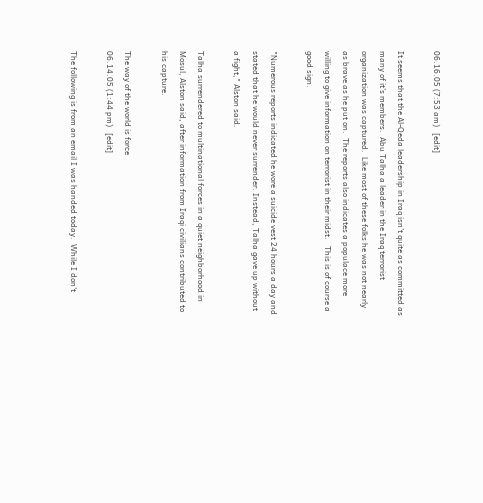06.16.05 (7:53 am)   [edit]

It seems that the Al-Qeda leadership in Iraq isn’t quite as committed as many of it’s members.  Abu Talha a leader in the Iraq terrorist organization was captured.  Like most of these folks he was not nearly as brave as he put on.  The reports also indicates a populace more willing to give information on terrorist in their midst.   This is of course a good sign.

"Numerous reports indicated he wore a suicide vest 24 hours a day and stated that he would never surrender. Instead, Talha gave up without a fight," Alston said.

Talha surrendered to multinational forces in a quiet neighborhood in Mosul, Alston said, after information from Iraqi civilians contributed to his capture.

The way of the world is force
06.14.05 (1:44 pm)   [edit]

The following is from an email I was handed today.  While I don't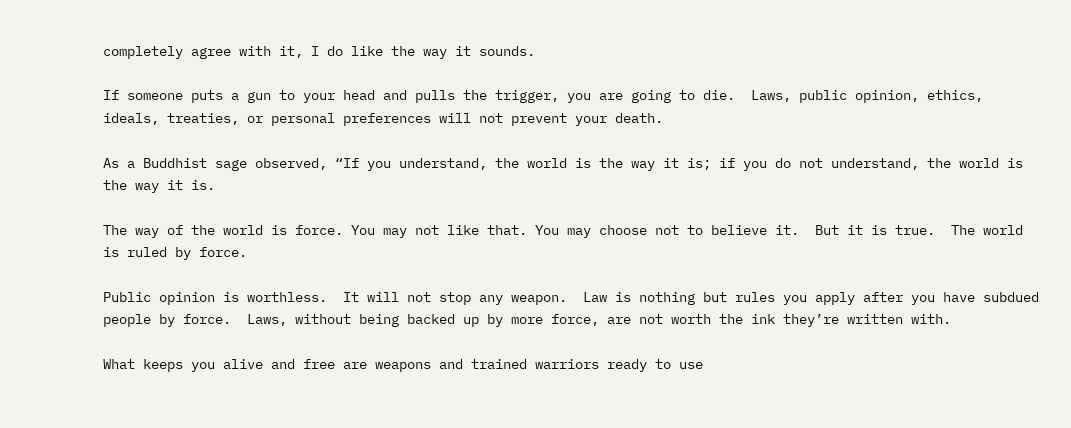completely agree with it, I do like the way it sounds.

If someone puts a gun to your head and pulls the trigger, you are going to die.  Laws, public opinion, ethics, ideals, treaties, or personal preferences will not prevent your death.

As a Buddhist sage observed, “If you understand, the world is the way it is; if you do not understand, the world is the way it is.

The way of the world is force. You may not like that. You may choose not to believe it.  But it is true.  The world is ruled by force.

Public opinion is worthless.  It will not stop any weapon.  Law is nothing but rules you apply after you have subdued people by force.  Laws, without being backed up by more force, are not worth the ink they’re written with.

What keeps you alive and free are weapons and trained warriors ready to use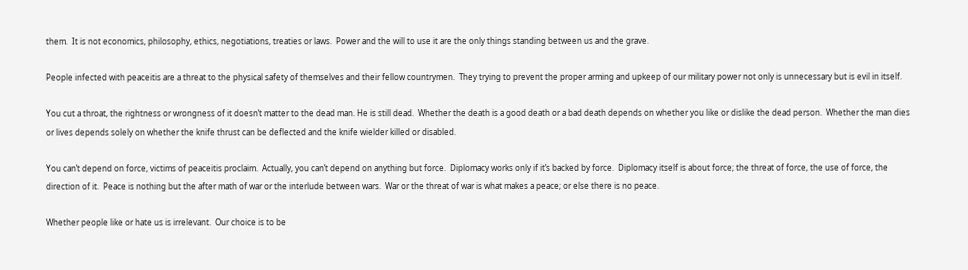them.  It is not economics, philosophy, ethics, negotiations, treaties or laws.  Power and the will to use it are the only things standing between us and the grave.

People infected with peaceitis are a threat to the physical safety of themselves and their fellow countrymen.  They trying to prevent the proper arming and upkeep of our military power not only is unnecessary but is evil in itself.

You cut a throat, the rightness or wrongness of it doesn’t matter to the dead man. He is still dead.  Whether the death is a good death or a bad death depends on whether you like or dislike the dead person.  Whether the man dies or lives depends solely on whether the knife thrust can be deflected and the knife wielder killed or disabled.

You can’t depend on force, victims of peaceitis proclaim.  Actually, you can’t depend on anything but force.  Diplomacy works only if it’s backed by force.  Diplomacy itself is about force; the threat of force, the use of force, the direction of it.  Peace is nothing but the after math of war or the interlude between wars.  War or the threat of war is what makes a peace; or else there is no peace.

Whether people like or hate us is irrelevant.  Our choice is to be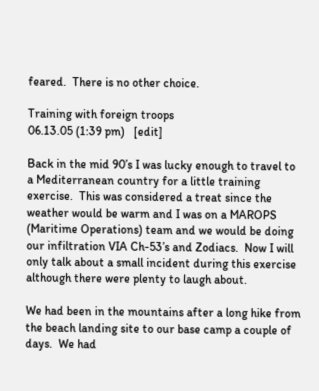feared.  There is no other choice.

Training with foreign troops
06.13.05 (1:39 pm)   [edit]

Back in the mid 90’s I was lucky enough to travel to a Mediterranean country for a little training exercise.  This was considered a treat since the weather would be warm and I was on a MAROPS (Maritime Operations) team and we would be doing our infiltration VIA Ch-53’s and Zodiacs.  Now I will only talk about a small incident during this exercise although there were plenty to laugh about.

We had been in the mountains after a long hike from the beach landing site to our base camp a couple of days.  We had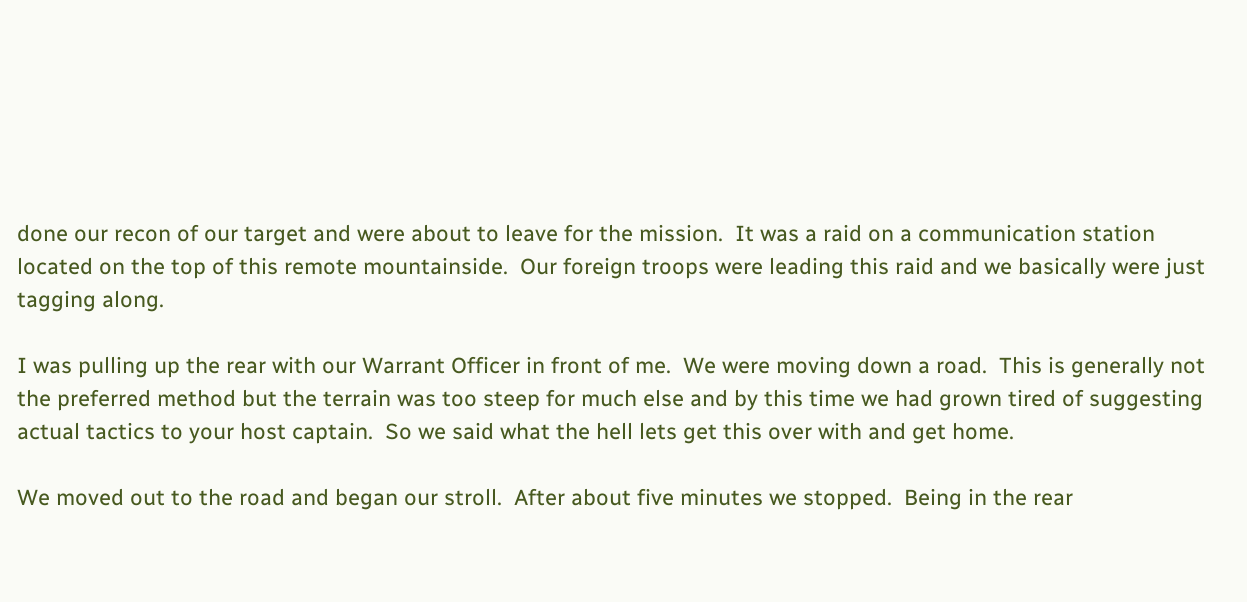done our recon of our target and were about to leave for the mission.  It was a raid on a communication station located on the top of this remote mountainside.  Our foreign troops were leading this raid and we basically were just tagging along.

I was pulling up the rear with our Warrant Officer in front of me.  We were moving down a road.  This is generally not the preferred method but the terrain was too steep for much else and by this time we had grown tired of suggesting actual tactics to your host captain.  So we said what the hell lets get this over with and get home.

We moved out to the road and began our stroll.  After about five minutes we stopped.  Being in the rear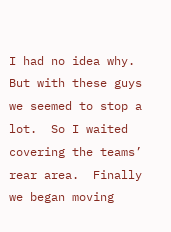I had no idea why.  But with these guys we seemed to stop a lot.  So I waited covering the teams’ rear area.  Finally we began moving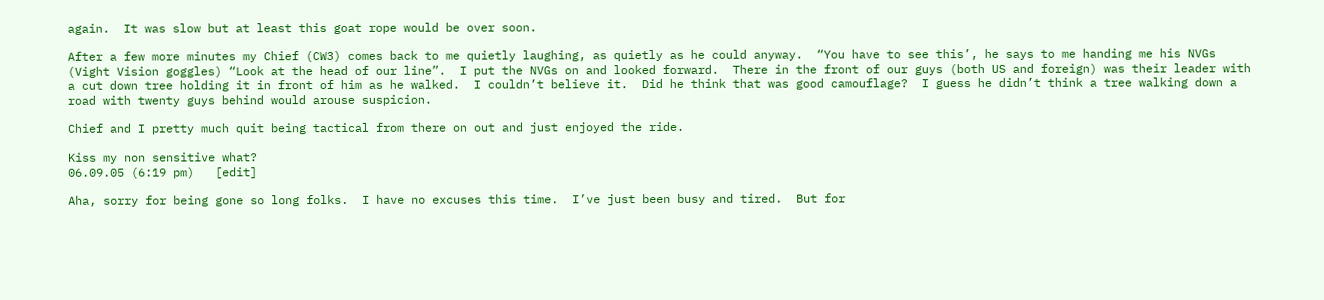again.  It was slow but at least this goat rope would be over soon.

After a few more minutes my Chief (CW3) comes back to me quietly laughing, as quietly as he could anyway.  “You have to see this’, he says to me handing me his NVGs (Vight Vision goggles) “Look at the head of our line”.  I put the NVGs on and looked forward.  There in the front of our guys (both US and foreign) was their leader with a cut down tree holding it in front of him as he walked.  I couldn’t believe it.  Did he think that was good camouflage?  I guess he didn’t think a tree walking down a road with twenty guys behind would arouse suspicion.

Chief and I pretty much quit being tactical from there on out and just enjoyed the ride.

Kiss my non sensitive what?
06.09.05 (6:19 pm)   [edit]

Aha, sorry for being gone so long folks.  I have no excuses this time.  I’ve just been busy and tired.  But for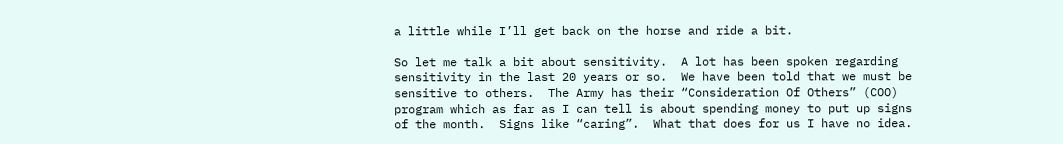a little while I’ll get back on the horse and ride a bit.

So let me talk a bit about sensitivity.  A lot has been spoken regarding sensitivity in the last 20 years or so.  We have been told that we must be sensitive to others.  The Army has their “Consideration Of Others” (COO) program which as far as I can tell is about spending money to put up signs of the month.  Signs like “caring”.  What that does for us I have no idea.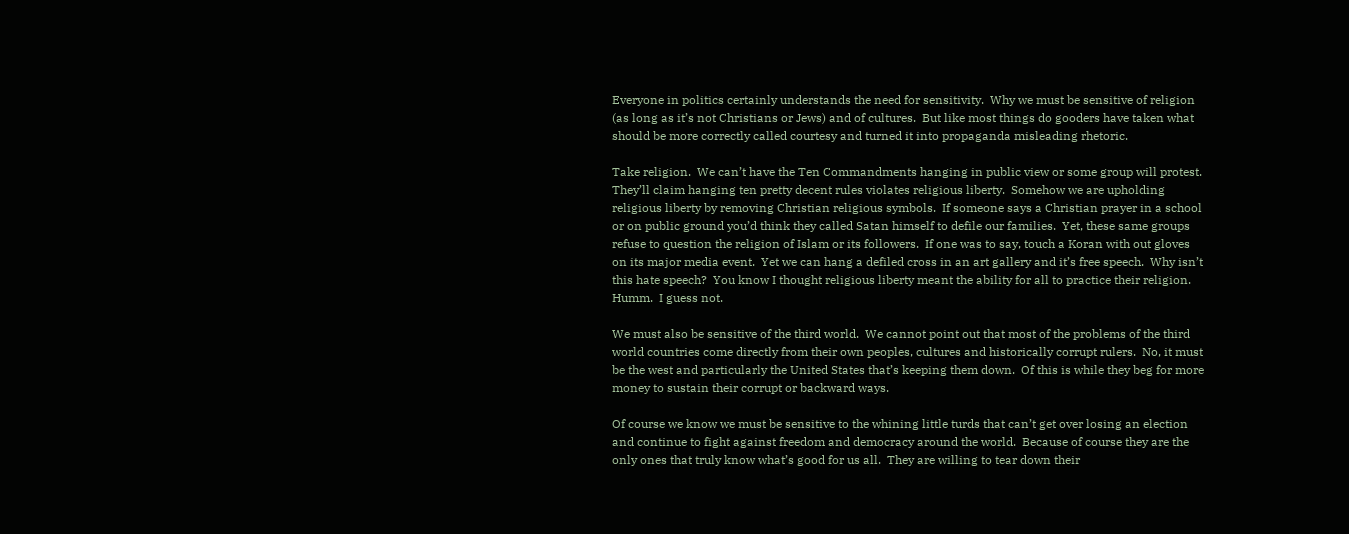Everyone in politics certainly understands the need for sensitivity.  Why we must be sensitive of religion (as long as it’s not Christians or Jews) and of cultures.  But like most things do gooders have taken what should be more correctly called courtesy and turned it into propaganda misleading rhetoric.

Take religion.  We can’t have the Ten Commandments hanging in public view or some group will protest.  They’ll claim hanging ten pretty decent rules violates religious liberty.  Somehow we are upholding religious liberty by removing Christian religious symbols.  If someone says a Christian prayer in a school or on public ground you’d think they called Satan himself to defile our families.  Yet, these same groups refuse to question the religion of Islam or its followers.  If one was to say, touch a Koran with out gloves on its major media event.  Yet we can hang a defiled cross in an art gallery and it’s free speech.  Why isn’t this hate speech?  You know I thought religious liberty meant the ability for all to practice their religion.  Humm.  I guess not.

We must also be sensitive of the third world.  We cannot point out that most of the problems of the third world countries come directly from their own peoples, cultures and historically corrupt rulers.  No, it must be the west and particularly the United States that’s keeping them down.  Of this is while they beg for more money to sustain their corrupt or backward ways.

Of course we know we must be sensitive to the whining little turds that can’t get over losing an election and continue to fight against freedom and democracy around the world.  Because of course they are the only ones that truly know what’s good for us all.  They are willing to tear down their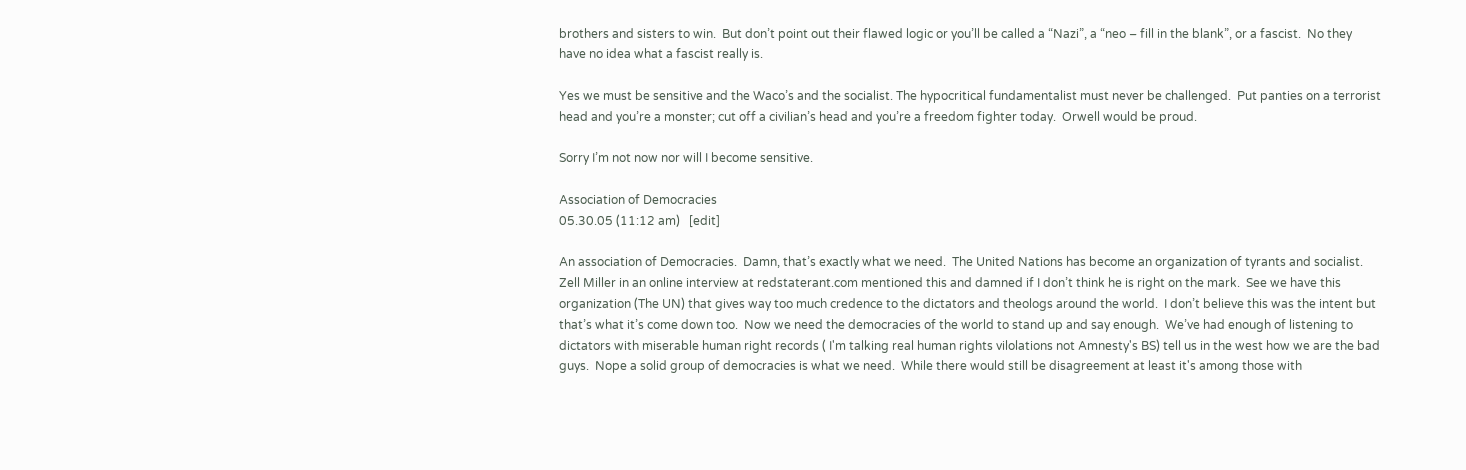brothers and sisters to win.  But don’t point out their flawed logic or you’ll be called a “Nazi”, a “neo – fill in the blank”, or a fascist.  No they have no idea what a fascist really is.

Yes we must be sensitive and the Waco’s and the socialist. The hypocritical fundamentalist must never be challenged.  Put panties on a terrorist head and you’re a monster; cut off a civilian’s head and you’re a freedom fighter today.  Orwell would be proud.

Sorry I’m not now nor will I become sensitive.

Association of Democracies
05.30.05 (11:12 am)   [edit]

An association of Democracies.  Damn, that’s exactly what we need.  The United Nations has become an organization of tyrants and socialist.  Zell Miller in an online interview at redstaterant.com mentioned this and damned if I don’t think he is right on the mark.  See we have this organization (The UN) that gives way too much credence to the dictators and theologs around the world.  I don’t believe this was the intent but that’s what it’s come down too.  Now we need the democracies of the world to stand up and say enough.  We’ve had enough of listening to dictators with miserable human right records ( I'm talking real human rights vilolations not Amnesty's BS) tell us in the west how we are the bad guys.  Nope a solid group of democracies is what we need.  While there would still be disagreement at least it's among those with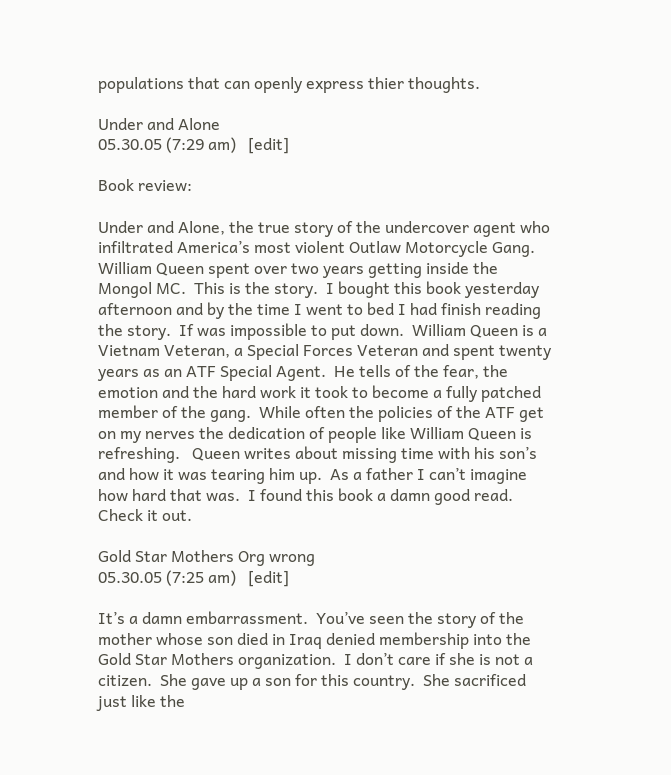populations that can openly express thier thoughts.

Under and Alone
05.30.05 (7:29 am)   [edit]

Book review:

Under and Alone, the true story of the undercover agent who infiltrated America’s most violent Outlaw Motorcycle Gang.  William Queen spent over two years getting inside the Mongol MC.  This is the story.  I bought this book yesterday afternoon and by the time I went to bed I had finish reading the story.  If was impossible to put down.  William Queen is a Vietnam Veteran, a Special Forces Veteran and spent twenty years as an ATF Special Agent.  He tells of the fear, the emotion and the hard work it took to become a fully patched member of the gang.  While often the policies of the ATF get on my nerves the dedication of people like William Queen is refreshing.   Queen writes about missing time with his son’s and how it was tearing him up.  As a father I can’t imagine how hard that was.  I found this book a damn good read.  Check it out.

Gold Star Mothers Org wrong
05.30.05 (7:25 am)   [edit]

It’s a damn embarrassment.  You’ve seen the story of the mother whose son died in Iraq denied membership into the Gold Star Mothers organization.  I don’t care if she is not a citizen.  She gave up a son for this country.  She sacrificed just like the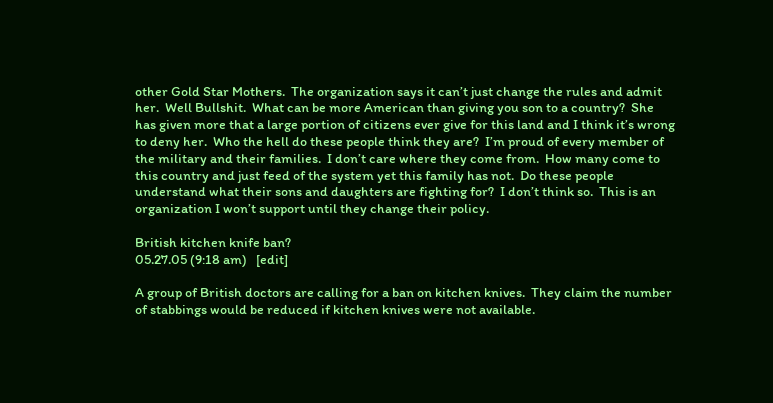other Gold Star Mothers.  The organization says it can’t just change the rules and admit her.  Well Bullshit.  What can be more American than giving you son to a country?  She has given more that a large portion of citizens ever give for this land and I think it’s wrong to deny her.  Who the hell do these people think they are?  I’m proud of every member of the military and their families.  I don’t care where they come from.  How many come to this country and just feed of the system yet this family has not.  Do these people understand what their sons and daughters are fighting for?  I don’t think so.  This is an organization I won’t support until they change their policy.

British kitchen knife ban?
05.27.05 (9:18 am)   [edit]

A group of British doctors are calling for a ban on kitchen knives.  They claim the number of stabbings would be reduced if kitchen knives were not available.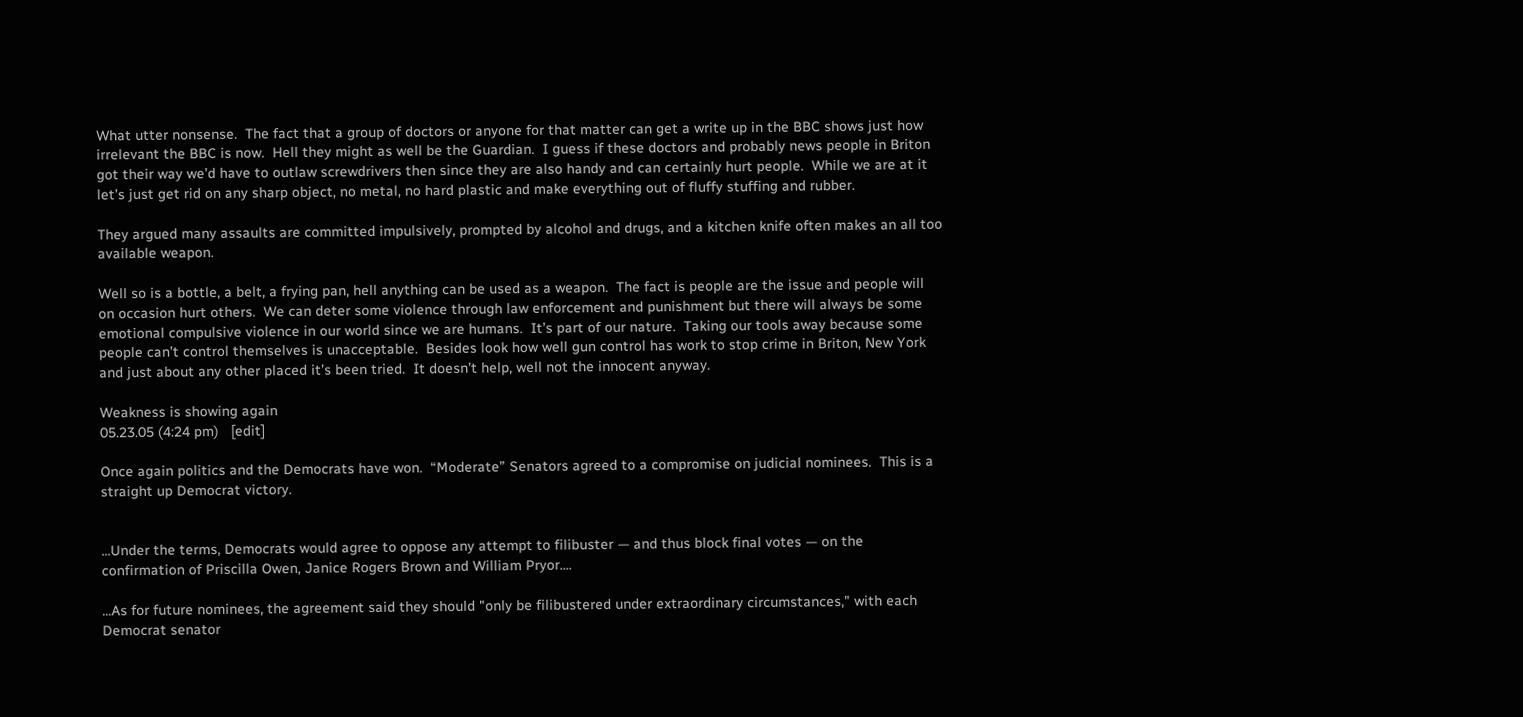What utter nonsense.  The fact that a group of doctors or anyone for that matter can get a write up in the BBC shows just how irrelevant the BBC is now.  Hell they might as well be the Guardian.  I guess if these doctors and probably news people in Briton got their way we’d have to outlaw screwdrivers then since they are also handy and can certainly hurt people.  While we are at it let’s just get rid on any sharp object, no metal, no hard plastic and make everything out of fluffy stuffing and rubber.

They argued many assaults are committed impulsively, prompted by alcohol and drugs, and a kitchen knife often makes an all too available weapon.

Well so is a bottle, a belt, a frying pan, hell anything can be used as a weapon.  The fact is people are the issue and people will on occasion hurt others.  We can deter some violence through law enforcement and punishment but there will always be some emotional compulsive violence in our world since we are humans.  It’s part of our nature.  Taking our tools away because some people can’t control themselves is unacceptable.  Besides look how well gun control has work to stop crime in Briton, New York and just about any other placed it’s been tried.  It doesn’t help, well not the innocent anyway.

Weakness is showing again
05.23.05 (4:24 pm)   [edit]

Once again politics and the Democrats have won.  “Moderate” Senators agreed to a compromise on judicial nominees.  This is a straight up Democrat victory.


...Under the terms, Democrats would agree to oppose any attempt to filibuster — and thus block final votes — on the confirmation of Priscilla Owen, Janice Rogers Brown and William Pryor....

...As for future nominees, the agreement said they should "only be filibustered under extraordinary circumstances," with each Democrat senator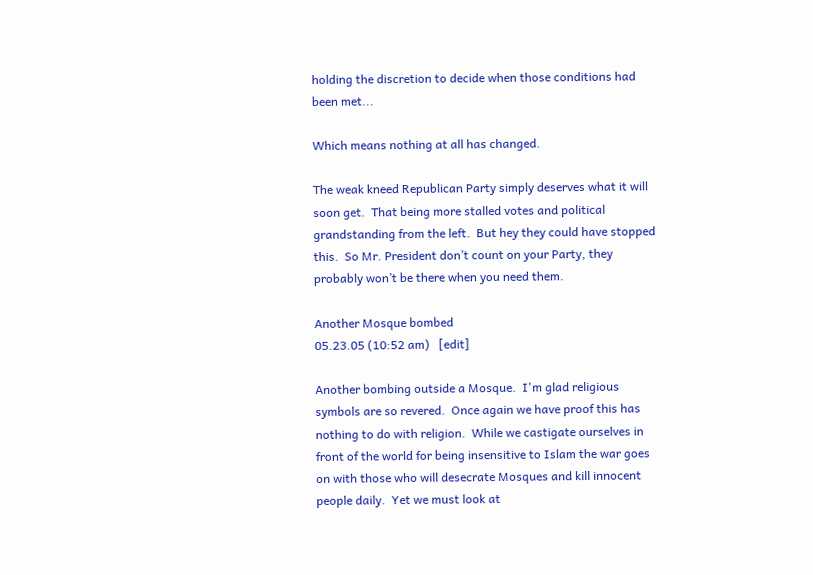holding the discretion to decide when those conditions had been met...

Which means nothing at all has changed.

The weak kneed Republican Party simply deserves what it will soon get.  That being more stalled votes and political grandstanding from the left.  But hey they could have stopped this.  So Mr. President don’t count on your Party, they probably won’t be there when you need them.

Another Mosque bombed
05.23.05 (10:52 am)   [edit]

Another bombing outside a Mosque.  I'm glad religious symbols are so revered.  Once again we have proof this has nothing to do with religion.  While we castigate ourselves in front of the world for being insensitive to Islam the war goes on with those who will desecrate Mosques and kill innocent people daily.  Yet we must look at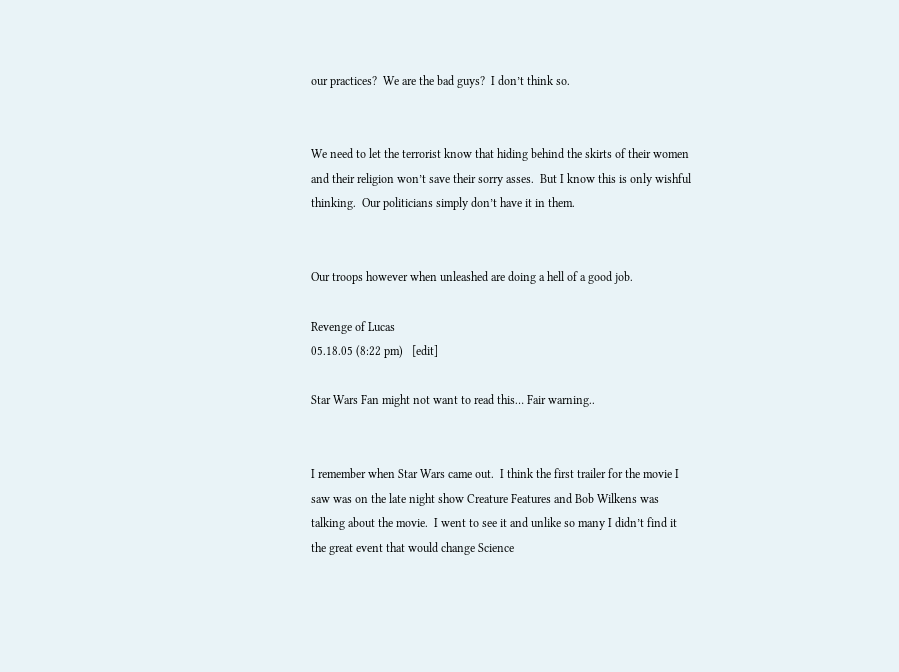our practices?  We are the bad guys?  I don’t think so.


We need to let the terrorist know that hiding behind the skirts of their women and their religion won’t save their sorry asses.  But I know this is only wishful thinking.  Our politicians simply don’t have it in them.


Our troops however when unleashed are doing a hell of a good job.

Revenge of Lucas
05.18.05 (8:22 pm)   [edit]

Star Wars Fan might not want to read this… Fair warning..


I remember when Star Wars came out.  I think the first trailer for the movie I saw was on the late night show Creature Features and Bob Wilkens was talking about the movie.  I went to see it and unlike so many I didn’t find it the great event that would change Science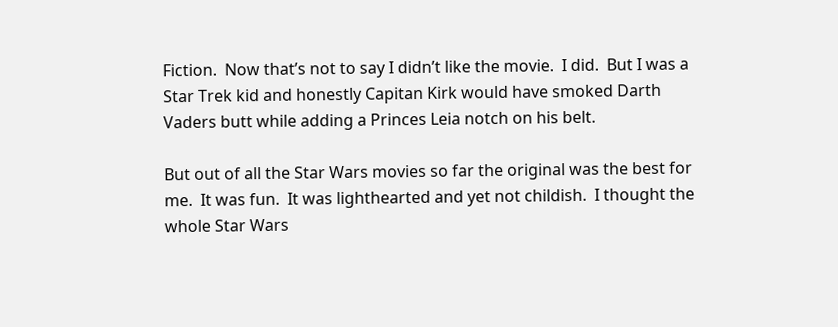Fiction.  Now that’s not to say I didn’t like the movie.  I did.  But I was a Star Trek kid and honestly Capitan Kirk would have smoked Darth Vaders butt while adding a Princes Leia notch on his belt.

But out of all the Star Wars movies so far the original was the best for me.  It was fun.  It was lighthearted and yet not childish.  I thought the whole Star Wars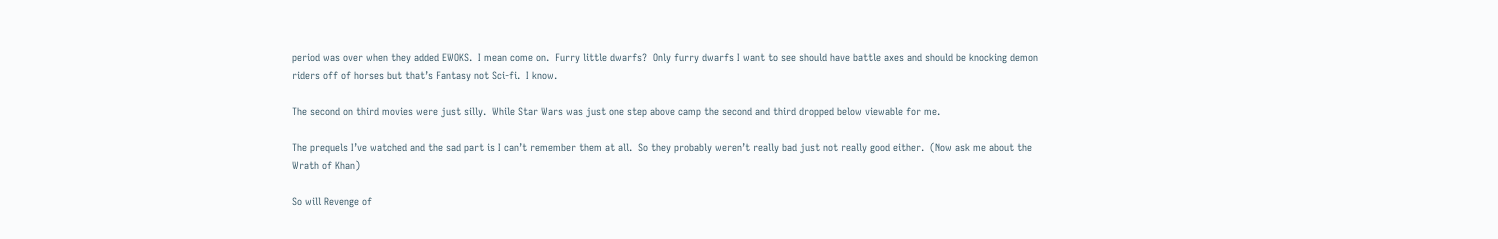period was over when they added EWOKS.  I mean come on.  Furry little dwarfs?  Only furry dwarfs I want to see should have battle axes and should be knocking demon riders off of horses but that’s Fantasy not Sci-fi.  I know.

The second on third movies were just silly.  While Star Wars was just one step above camp the second and third dropped below viewable for me.

The prequels I’ve watched and the sad part is I can’t remember them at all.  So they probably weren’t really bad just not really good either.  (Now ask me about the Wrath of Khan)

So will Revenge of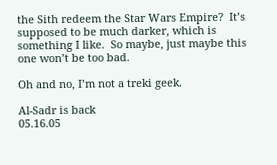the Sith redeem the Star Wars Empire?  It’s supposed to be much darker, which is something I like.  So maybe, just maybe this one won’t be too bad.

Oh and no, I’m not a treki geek.

Al-Sadr is back
05.16.05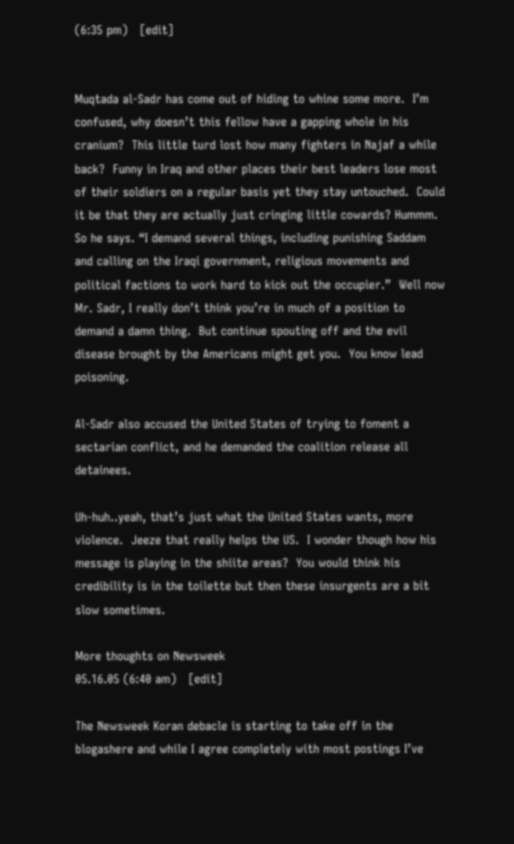(6:35 pm)   [edit]


Muqtada al-Sadr has come out of hiding to whine some more.  I’m confused, why doesn’t this fellow have a gapping whole in his cranium?  This little turd lost how many fighters in Najaf a while back?  Funny in Iraq and other places their best leaders lose most of their soldiers on a regular basis yet they stay untouched.  Could it be that they are actually just cringing little cowards? Hummm.  So he says. “I demand several things, including punishing Saddam and calling on the Iraqi government, religious movements and political factions to work hard to kick out the occupier.”  Well now Mr. Sadr, I really don’t think you’re in much of a position to demand a damn thing.  But continue spouting off and the evil disease brought by the Americans might get you.  You know lead poisoning.

Al-Sadr also accused the United States of trying to foment a sectarian conflict, and he demanded the coalition release all detainees.

Uh-huh..yeah, that’s just what the United States wants, more violence.  Jeeze that really helps the US.  I wonder though how his message is playing in the shiite areas?  You would think his credibility is in the toilette but then these insurgents are a bit slow sometimes.

More thoughts on Newsweek
05.16.05 (6:40 am)   [edit]

The Newsweek Koran debacle is starting to take off in the blogashere and while I agree completely with most postings I’ve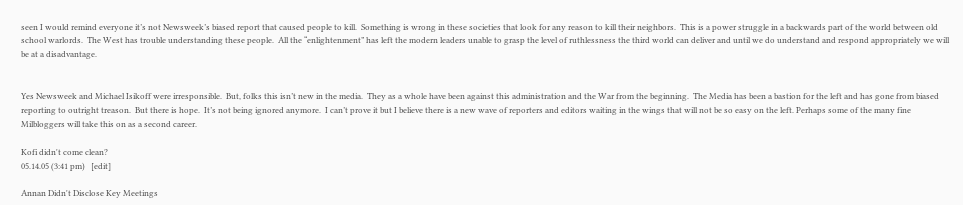seen I would remind everyone it’s not Newsweek’s biased report that caused people to kill.  Something is wrong in these societies that look for any reason to kill their neighbors.  This is a power struggle in a backwards part of the world between old school warlords.  The West has trouble understanding these people.  All the “enlightenment” has left the modern leaders unable to grasp the level of ruthlessness the third world can deliver and until we do understand and respond appropriately we will be at a disadvantage.


Yes Newsweek and Michael Isikoff were irresponsible.  But, folks this isn’t new in the media.  They as a whole have been against this administration and the War from the beginning.  The Media has been a bastion for the left and has gone from biased reporting to outright treason.  But there is hope.  It’s not being ignored anymore.  I can’t prove it but I believe there is a new wave of reporters and editors waiting in the wings that will not be so easy on the left. Perhaps some of the many fine Milbloggers will take this on as a second career.

Kofi didn't come clean?
05.14.05 (3:41 pm)   [edit]

Annan Didn't Disclose Key Meetings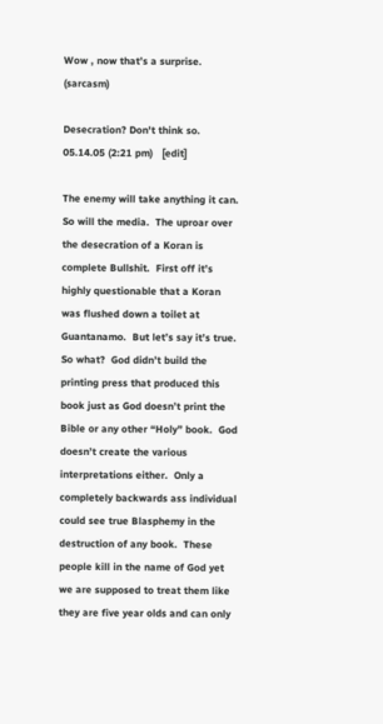Wow , now that’s a surprise.  (sarcasm)

Desecration? Don't think so.
05.14.05 (2:21 pm)   [edit]

The enemy will take anything it can.  So will the media.  The uproar over the desecration of a Koran is complete Bullshit.  First off it’s highly questionable that a Koran was flushed down a toilet at Guantanamo.  But let’s say it’s true.  So what?  God didn’t build the printing press that produced this book just as God doesn’t print the Bible or any other “Holy” book.  God doesn’t create the various interpretations either.  Only a completely backwards ass individual could see true Blasphemy in the destruction of any book.  These people kill in the name of God yet we are supposed to treat them like they are five year olds and can only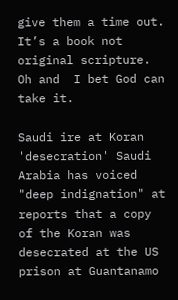give them a time out.  It’s a book not original scripture.  Oh and  I bet God can take it.

Saudi ire at Koran 'desecration' Saudi Arabia has voiced "deep indignation" at reports that a copy of the Koran was desecrated at the US prison at Guantanamo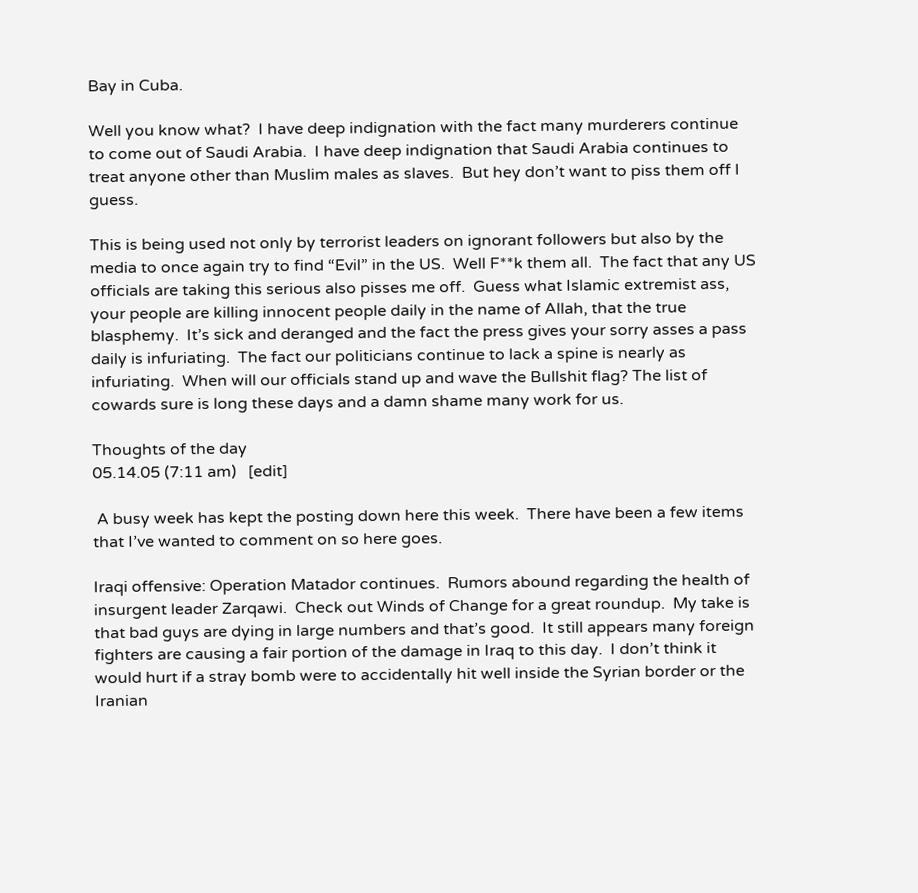Bay in Cuba.

Well you know what?  I have deep indignation with the fact many murderers continue to come out of Saudi Arabia.  I have deep indignation that Saudi Arabia continues to treat anyone other than Muslim males as slaves.  But hey don’t want to piss them off I guess.

This is being used not only by terrorist leaders on ignorant followers but also by the media to once again try to find “Evil” in the US.  Well F**k them all.  The fact that any US officials are taking this serious also pisses me off.  Guess what Islamic extremist ass, your people are killing innocent people daily in the name of Allah, that the true blasphemy.  It’s sick and deranged and the fact the press gives your sorry asses a pass daily is infuriating.  The fact our politicians continue to lack a spine is nearly as infuriating.  When will our officials stand up and wave the Bullshit flag? The list of cowards sure is long these days and a damn shame many work for us.

Thoughts of the day
05.14.05 (7:11 am)   [edit]

 A busy week has kept the posting down here this week.  There have been a few items that I’ve wanted to comment on so here goes.

Iraqi offensive: Operation Matador continues.  Rumors abound regarding the health of insurgent leader Zarqawi.  Check out Winds of Change for a great roundup.  My take is that bad guys are dying in large numbers and that’s good.  It still appears many foreign fighters are causing a fair portion of the damage in Iraq to this day.  I don’t think it would hurt if a stray bomb were to accidentally hit well inside the Syrian border or the Iranian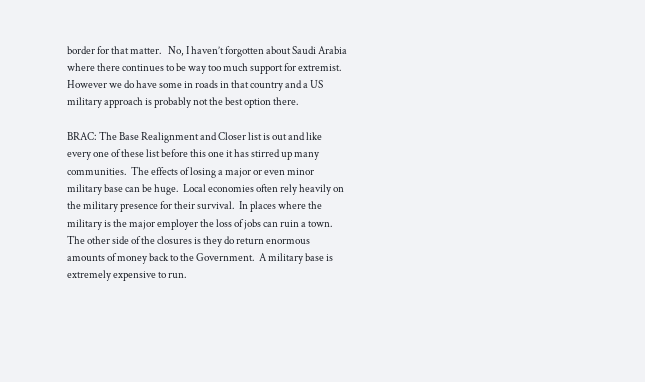border for that matter.   No, I haven’t forgotten about Saudi Arabia where there continues to be way too much support for extremist.  However we do have some in roads in that country and a US military approach is probably not the best option there.

BRAC: The Base Realignment and Closer list is out and like every one of these list before this one it has stirred up many communities.  The effects of losing a major or even minor military base can be huge.  Local economies often rely heavily on the military presence for their survival.  In places where the military is the major employer the loss of jobs can ruin a town.  The other side of the closures is they do return enormous amounts of money back to the Government.  A military base is extremely expensive to run.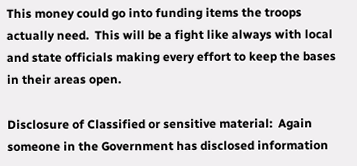This money could go into funding items the troops actually need.  This will be a fight like always with local and state officials making every effort to keep the bases in their areas open.

Disclosure of Classified or sensitive material:  Again someone in the Government has disclosed information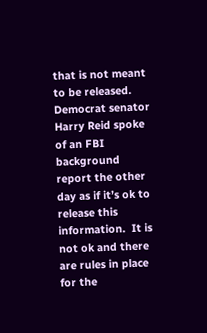that is not meant to be released.  Democrat senator Harry Reid spoke of an FBI background report the other day as if it’s ok to release this information.  It is not ok and there are rules in place for the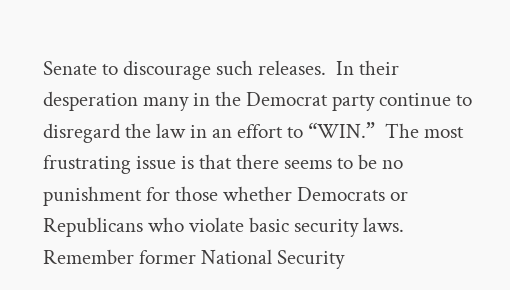Senate to discourage such releases.  In their desperation many in the Democrat party continue to disregard the law in an effort to “WIN.”  The most frustrating issue is that there seems to be no punishment for those whether Democrats or Republicans who violate basic security laws.  Remember former National Security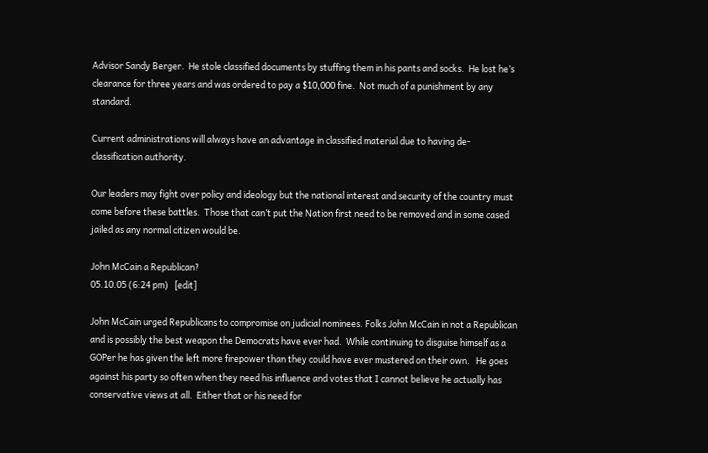Advisor Sandy Berger.  He stole classified documents by stuffing them in his pants and socks.  He lost he’s clearance for three years and was ordered to pay a $10,000 fine.  Not much of a punishment by any standard.

Current administrations will always have an advantage in classified material due to having de-classification authority.

Our leaders may fight over policy and ideology but the national interest and security of the country must come before these battles.  Those that can’t put the Nation first need to be removed and in some cased jailed as any normal citizen would be.

John McCain a Republican?
05.10.05 (6:24 pm)   [edit]

John McCain urged Republicans to compromise on judicial nominees. Folks John McCain in not a Republican and is possibly the best weapon the Democrats have ever had.  While continuing to disguise himself as a GOPer he has given the left more firepower than they could have ever mustered on their own.   He goes against his party so often when they need his influence and votes that I cannot believe he actually has conservative views at all.  Either that or his need for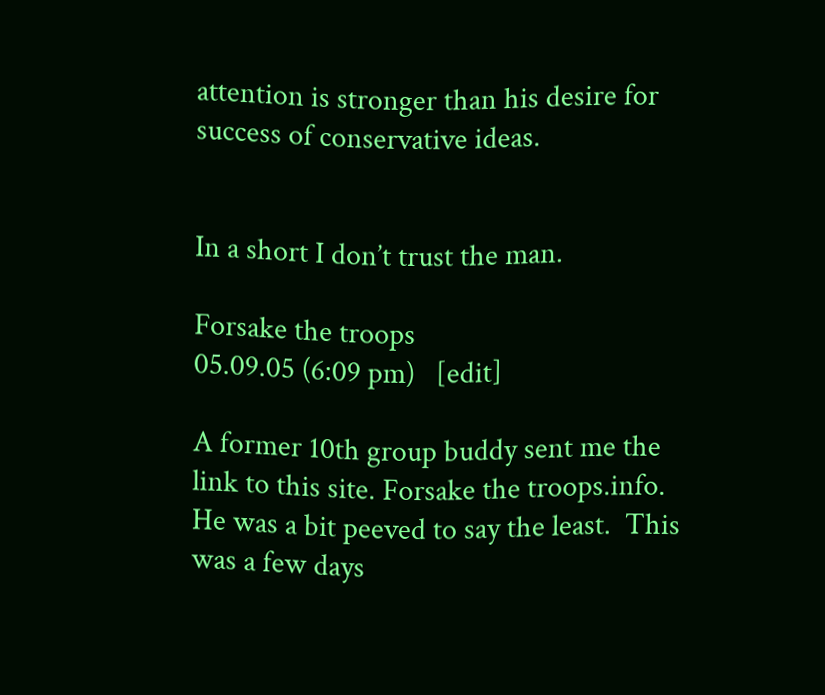attention is stronger than his desire for success of conservative ideas.


In a short I don’t trust the man.

Forsake the troops
05.09.05 (6:09 pm)   [edit]

A former 10th group buddy sent me the link to this site. Forsake the troops.info.  He was a bit peeved to say the least.  This was a few days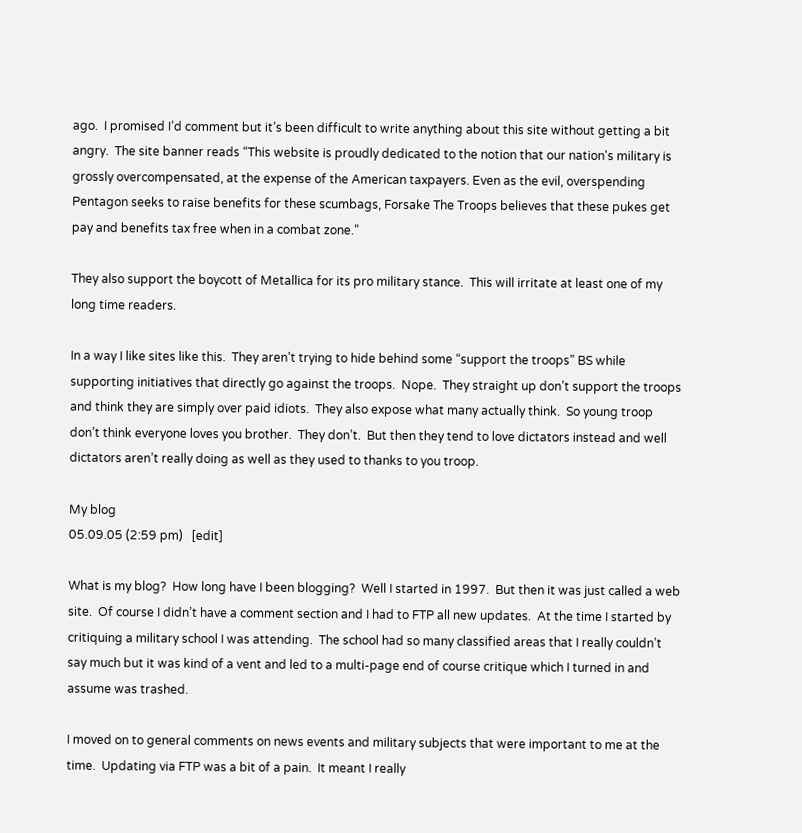ago.  I promised I’d comment but it’s been difficult to write anything about this site without getting a bit angry.  The site banner reads “This website is proudly dedicated to the notion that our nation's military is grossly overcompensated, at the expense of the American taxpayers. Even as the evil, overspending Pentagon seeks to raise benefits for these scumbags, Forsake The Troops believes that these pukes get pay and benefits tax free when in a combat zone.”

They also support the boycott of Metallica for its pro military stance.  This will irritate at least one of my long time readers.

In a way I like sites like this.  They aren’t trying to hide behind some “support the troops” BS while supporting initiatives that directly go against the troops.  Nope.  They straight up don’t support the troops and think they are simply over paid idiots.  They also expose what many actually think.  So young troop don’t think everyone loves you brother.  They don’t.  But then they tend to love dictators instead and well dictators aren’t really doing as well as they used to thanks to you troop.

My blog
05.09.05 (2:59 pm)   [edit]

What is my blog?  How long have I been blogging?  Well I started in 1997.  But then it was just called a web site.  Of course I didn’t have a comment section and I had to FTP all new updates.  At the time I started by critiquing a military school I was attending.  The school had so many classified areas that I really couldn’t say much but it was kind of a vent and led to a multi-page end of course critique which I turned in and assume was trashed.

I moved on to general comments on news events and military subjects that were important to me at the time.  Updating via FTP was a bit of a pain.  It meant I really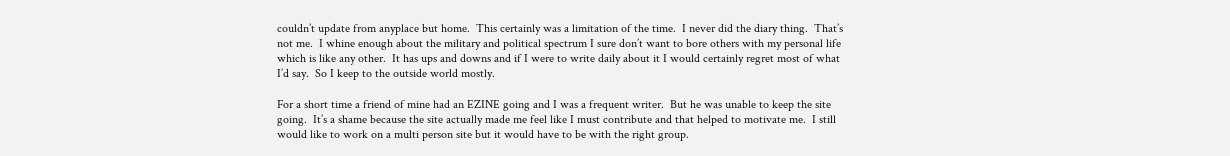couldn’t update from anyplace but home.  This certainly was a limitation of the time.  I never did the diary thing.  That’s not me.  I whine enough about the military and political spectrum I sure don’t want to bore others with my personal life which is like any other.  It has ups and downs and if I were to write daily about it I would certainly regret most of what I’d say.  So I keep to the outside world mostly.

For a short time a friend of mine had an EZINE going and I was a frequent writer.  But he was unable to keep the site going.  It’s a shame because the site actually made me feel like I must contribute and that helped to motivate me.  I still would like to work on a multi person site but it would have to be with the right group.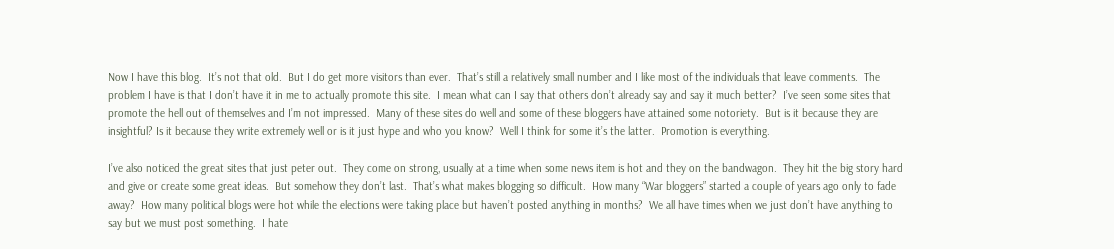Now I have this blog.  It’s not that old.  But I do get more visitors than ever.  That’s still a relatively small number and I like most of the individuals that leave comments.  The problem I have is that I don’t have it in me to actually promote this site.  I mean what can I say that others don’t already say and say it much better?  I’ve seen some sites that promote the hell out of themselves and I’m not impressed.  Many of these sites do well and some of these bloggers have attained some notoriety.  But is it because they are insightful? Is it because they write extremely well or is it just hype and who you know?  Well I think for some it’s the latter.  Promotion is everything.

I’ve also noticed the great sites that just peter out.  They come on strong, usually at a time when some news item is hot and they on the bandwagon.  They hit the big story hard and give or create some great ideas.  But somehow they don’t last.  That’s what makes blogging so difficult.  How many “War bloggers” started a couple of years ago only to fade away?  How many political blogs were hot while the elections were taking place but haven’t posted anything in months?  We all have times when we just don’t have anything to say but we must post something.  I hate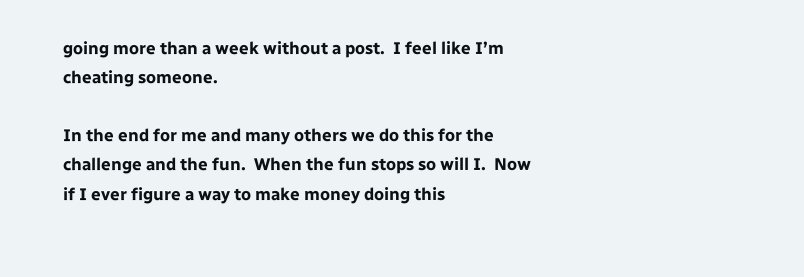going more than a week without a post.  I feel like I’m cheating someone.

In the end for me and many others we do this for the challenge and the fun.  When the fun stops so will I.  Now if I ever figure a way to make money doing this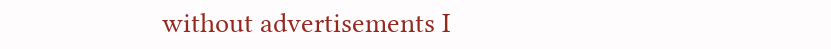without advertisements I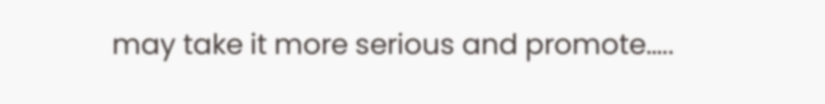may take it more serious and promote…..